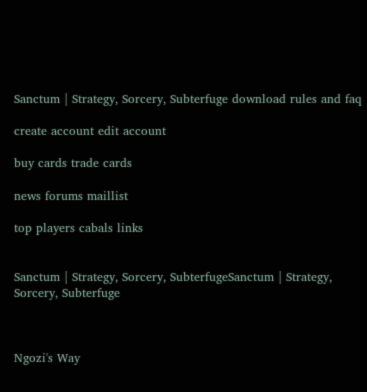Sanctum | Strategy, Sorcery, Subterfuge download rules and faq

create account edit account

buy cards trade cards

news forums maillist

top players cabals links


Sanctum | Strategy, Sorcery, SubterfugeSanctum | Strategy, Sorcery, Subterfuge



Ngozi's Way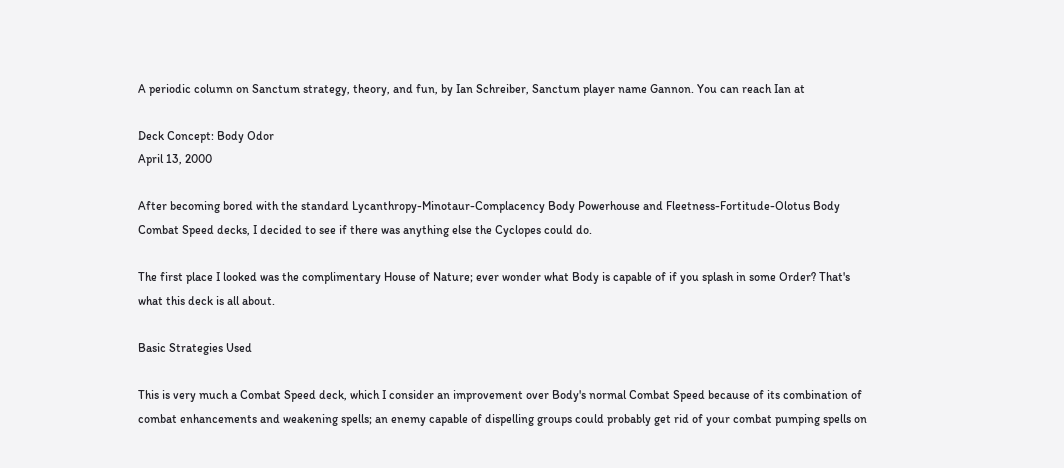A periodic column on Sanctum strategy, theory, and fun, by Ian Schreiber, Sanctum player name Gannon. You can reach Ian at

Deck Concept: Body Odor
April 13, 2000

After becoming bored with the standard Lycanthropy-Minotaur-Complacency Body Powerhouse and Fleetness-Fortitude-Olotus Body Combat Speed decks, I decided to see if there was anything else the Cyclopes could do.

The first place I looked was the complimentary House of Nature; ever wonder what Body is capable of if you splash in some Order? That's what this deck is all about.

Basic Strategies Used

This is very much a Combat Speed deck, which I consider an improvement over Body's normal Combat Speed because of its combination of combat enhancements and weakening spells; an enemy capable of dispelling groups could probably get rid of your combat pumping spells on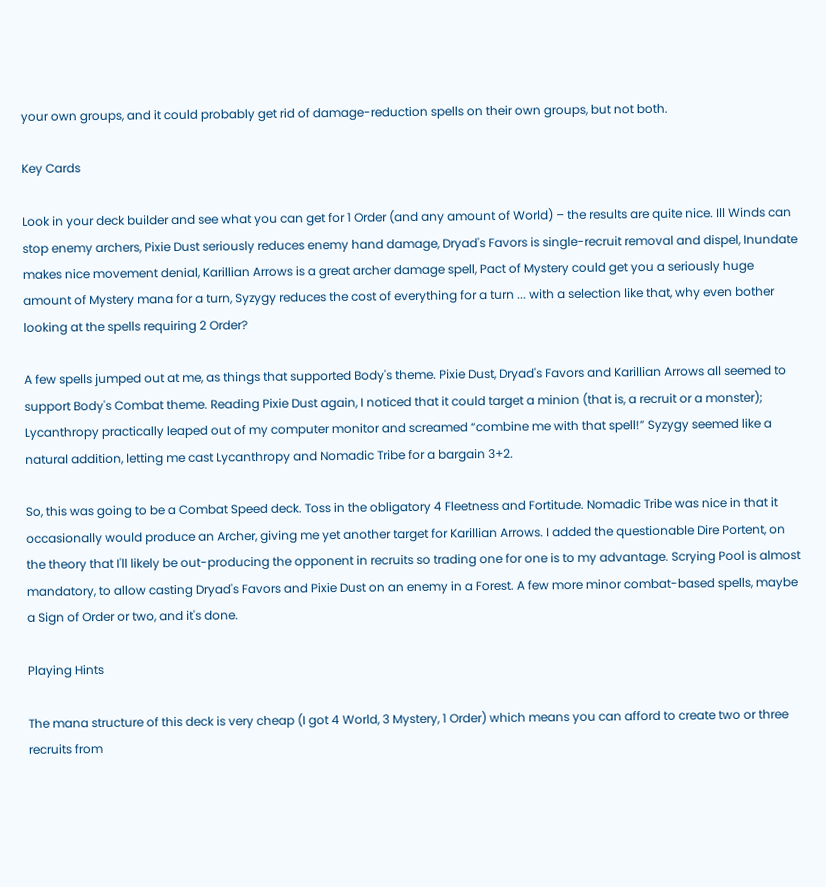your own groups, and it could probably get rid of damage-reduction spells on their own groups, but not both.

Key Cards

Look in your deck builder and see what you can get for 1 Order (and any amount of World) – the results are quite nice. Ill Winds can stop enemy archers, Pixie Dust seriously reduces enemy hand damage, Dryad's Favors is single-recruit removal and dispel, Inundate makes nice movement denial, Karillian Arrows is a great archer damage spell, Pact of Mystery could get you a seriously huge amount of Mystery mana for a turn, Syzygy reduces the cost of everything for a turn ... with a selection like that, why even bother looking at the spells requiring 2 Order?

A few spells jumped out at me, as things that supported Body's theme. Pixie Dust, Dryad's Favors and Karillian Arrows all seemed to support Body's Combat theme. Reading Pixie Dust again, I noticed that it could target a minion (that is, a recruit or a monster); Lycanthropy practically leaped out of my computer monitor and screamed “combine me with that spell!” Syzygy seemed like a natural addition, letting me cast Lycanthropy and Nomadic Tribe for a bargain 3+2.

So, this was going to be a Combat Speed deck. Toss in the obligatory 4 Fleetness and Fortitude. Nomadic Tribe was nice in that it occasionally would produce an Archer, giving me yet another target for Karillian Arrows. I added the questionable Dire Portent, on the theory that I'll likely be out-producing the opponent in recruits so trading one for one is to my advantage. Scrying Pool is almost mandatory, to allow casting Dryad's Favors and Pixie Dust on an enemy in a Forest. A few more minor combat-based spells, maybe a Sign of Order or two, and it's done.

Playing Hints

The mana structure of this deck is very cheap (I got 4 World, 3 Mystery, 1 Order) which means you can afford to create two or three recruits from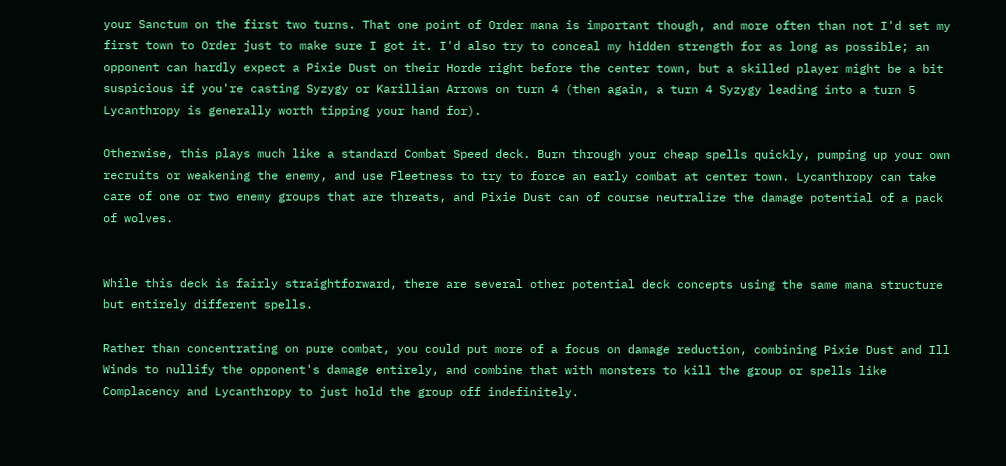your Sanctum on the first two turns. That one point of Order mana is important though, and more often than not I'd set my first town to Order just to make sure I got it. I'd also try to conceal my hidden strength for as long as possible; an opponent can hardly expect a Pixie Dust on their Horde right before the center town, but a skilled player might be a bit suspicious if you're casting Syzygy or Karillian Arrows on turn 4 (then again, a turn 4 Syzygy leading into a turn 5 Lycanthropy is generally worth tipping your hand for).

Otherwise, this plays much like a standard Combat Speed deck. Burn through your cheap spells quickly, pumping up your own recruits or weakening the enemy, and use Fleetness to try to force an early combat at center town. Lycanthropy can take care of one or two enemy groups that are threats, and Pixie Dust can of course neutralize the damage potential of a pack of wolves.


While this deck is fairly straightforward, there are several other potential deck concepts using the same mana structure but entirely different spells.

Rather than concentrating on pure combat, you could put more of a focus on damage reduction, combining Pixie Dust and Ill Winds to nullify the opponent's damage entirely, and combine that with monsters to kill the group or spells like Complacency and Lycanthropy to just hold the group off indefinitely.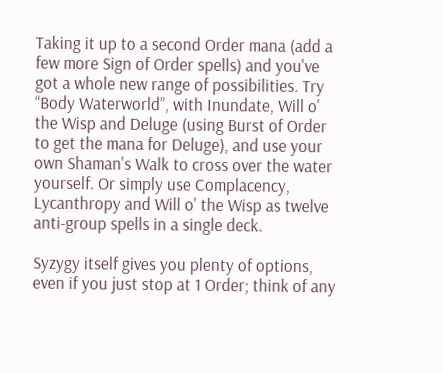Taking it up to a second Order mana (add a few more Sign of Order spells) and you've got a whole new range of possibilities. Try “Body Waterworld”, with Inundate, Will o' the Wisp and Deluge (using Burst of Order to get the mana for Deluge), and use your own Shaman's Walk to cross over the water yourself. Or simply use Complacency, Lycanthropy and Will o' the Wisp as twelve anti-group spells in a single deck.

Syzygy itself gives you plenty of options, even if you just stop at 1 Order; think of any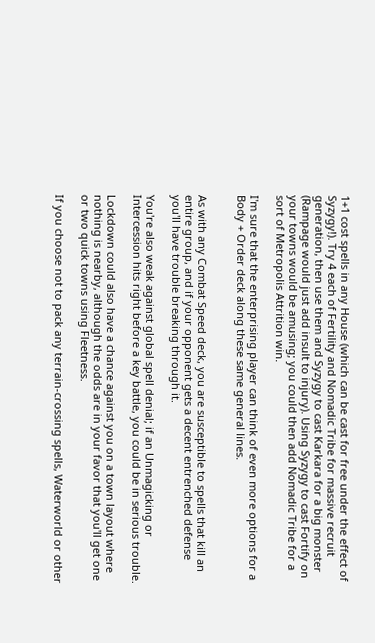1+1 cost spells in any House (which can be cast for free under the effect of Syzygy!). Try 4 each of Fertility and Nomadic Tribe for massive recruit generation, then use them and Syzygy to cast Karkara for a big monster (Rampage would just add insult to injury). Using Syzygy to cast Fortify on your towns would be amusing; you could then add Nomadic Tribe for a sort of Metropolis Attrition win.

I'm sure that the enterprising player can think of even more options for a Body + Order deck along these same general lines.


As with any Combat Speed deck, you are susceptible to spells that kill an entire group, and if your opponent gets a decent entrenched defense you'll have trouble breaking through it.

You're also weak against global spell denial; if an Unmagicking or Intercession hits right before a key battle, you could be in serious trouble.

Lockdown could also have a chance against you on a town layout where nothing is nearby, although the odds are in your favor that you'll get one or two quick towns using Fleetness.

If you choose not to pack any terrain-crossing spells, Waterworld or other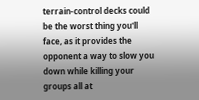terrain-control decks could be the worst thing you'll face, as it provides the opponent a way to slow you down while killing your groups all at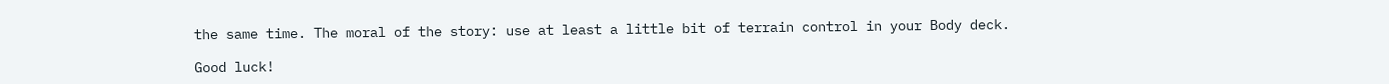the same time. The moral of the story: use at least a little bit of terrain control in your Body deck.

Good luck!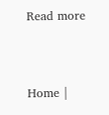Read more


Home |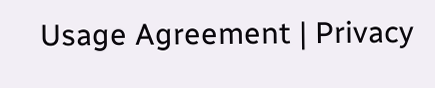Usage Agreement | Privacy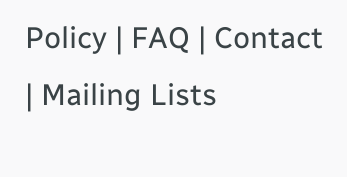Policy | FAQ | Contact | Mailing Lists